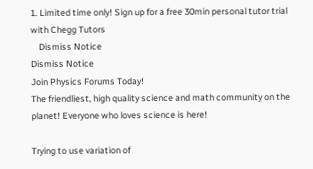1. Limited time only! Sign up for a free 30min personal tutor trial with Chegg Tutors
    Dismiss Notice
Dismiss Notice
Join Physics Forums Today!
The friendliest, high quality science and math community on the planet! Everyone who loves science is here!

Trying to use variation of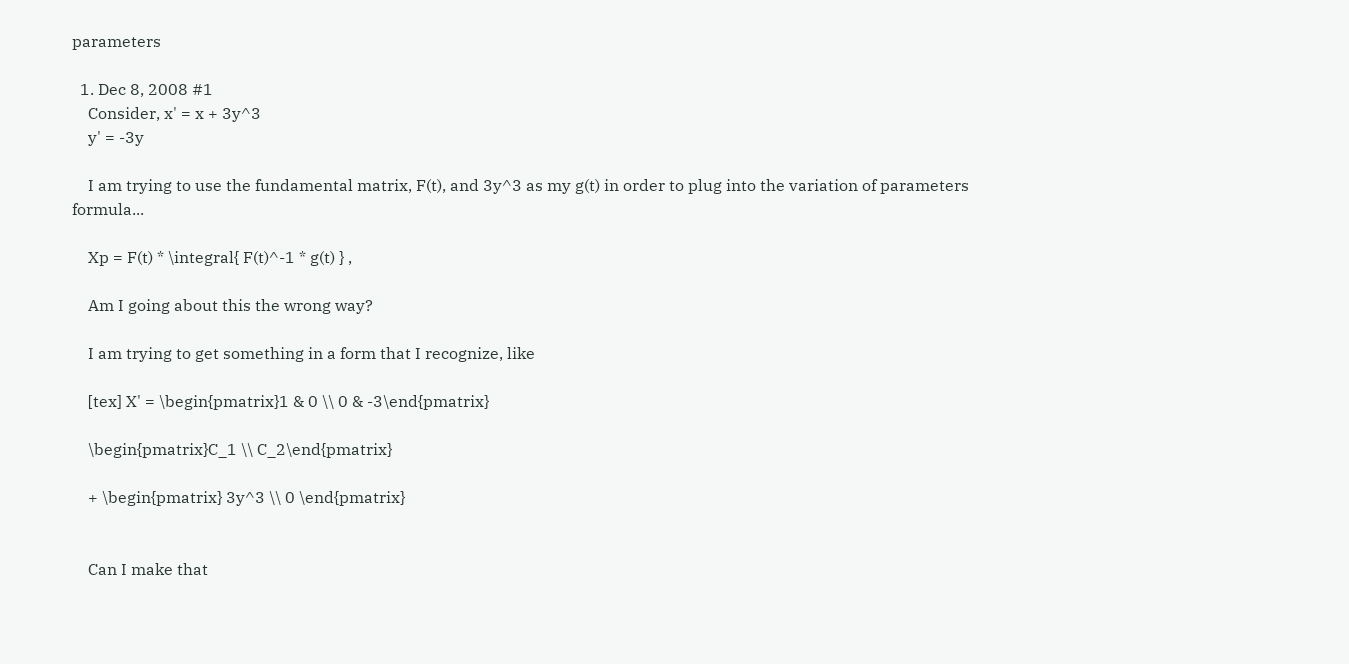parameters

  1. Dec 8, 2008 #1
    Consider, x' = x + 3y^3
    y' = -3y

    I am trying to use the fundamental matrix, F(t), and 3y^3 as my g(t) in order to plug into the variation of parameters formula...

    Xp = F(t) * \integral{ F(t)^-1 * g(t) } ,

    Am I going about this the wrong way?

    I am trying to get something in a form that I recognize, like

    [tex] X' = \begin{pmatrix}1 & 0 \\ 0 & -3\end{pmatrix}

    \begin{pmatrix}C_1 \\ C_2\end{pmatrix}

    + \begin{pmatrix} 3y^3 \\ 0 \end{pmatrix}


    Can I make that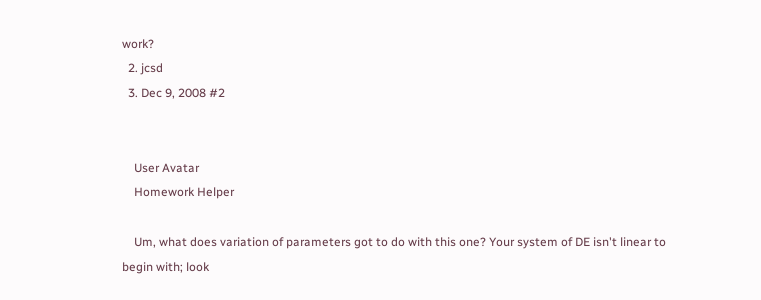work?
  2. jcsd
  3. Dec 9, 2008 #2


    User Avatar
    Homework Helper

    Um, what does variation of parameters got to do with this one? Your system of DE isn't linear to begin with; look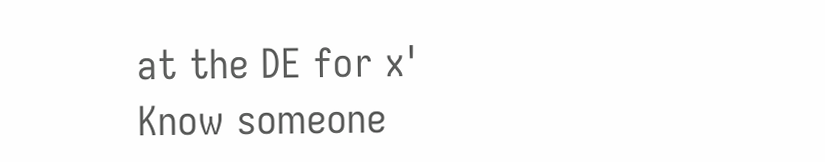at the DE for x'
Know someone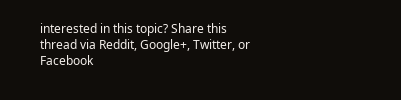interested in this topic? Share this thread via Reddit, Google+, Twitter, or Facebook